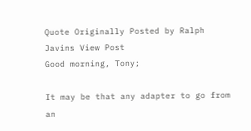Quote Originally Posted by Ralph Javins View Post
Good morning, Tony;

It may be that any adapter to go from an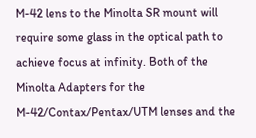M-42 lens to the Minolta SR mount will require some glass in the optical path to achieve focus at infinity. Both of the Minolta Adapters for the M-42/Contax/Pentax/UTM lenses and the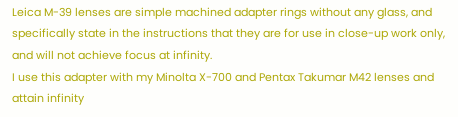Leica M-39 lenses are simple machined adapter rings without any glass, and specifically state in the instructions that they are for use in close-up work only, and will not achieve focus at infinity.
I use this adapter with my Minolta X-700 and Pentax Takumar M42 lenses and attain infinity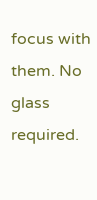focus with them. No glass required.